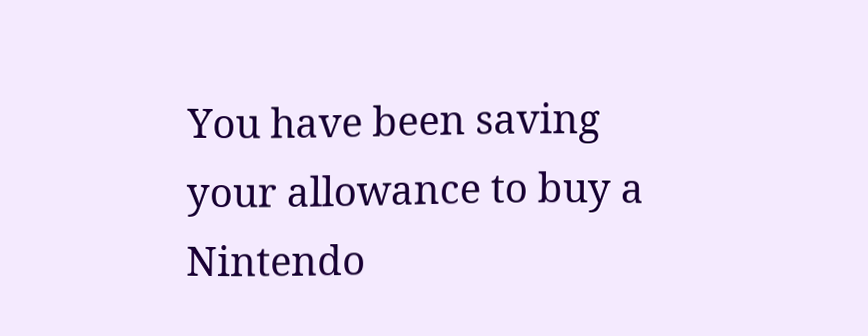You have been saving your allowance to buy a Nintendo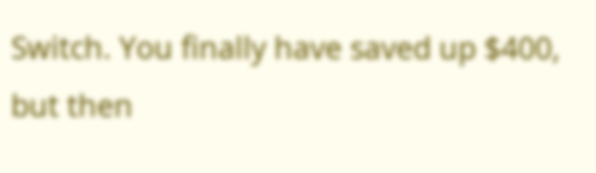Switch. You finally have saved up $400, but then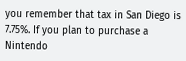you remember that tax in San Diego is 7.75%. If you plan to purchase a Nintendo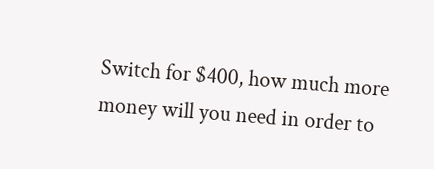Switch for $400, how much more money will you need in order to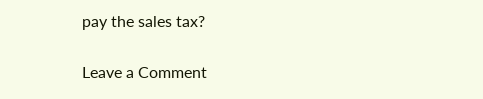pay the sales tax?

Leave a Comment